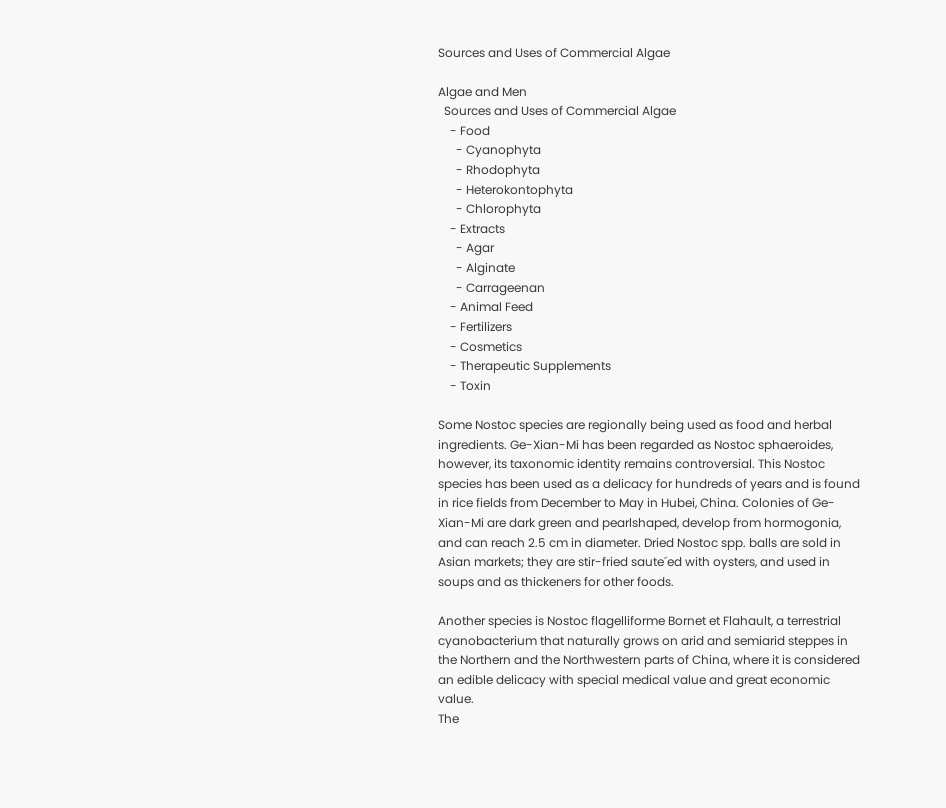Sources and Uses of Commercial Algae

Algae and Men
  Sources and Uses of Commercial Algae
    - Food
      - Cyanophyta
      - Rhodophyta
      - Heterokontophyta
      - Chlorophyta
    - Extracts
      - Agar
      - Alginate
      - Carrageenan
    - Animal Feed
    - Fertilizers
    - Cosmetics
    - Therapeutic Supplements
    - Toxin

Some Nostoc species are regionally being used as food and herbal ingredients. Ge-Xian-Mi has been regarded as Nostoc sphaeroides, however, its taxonomic identity remains controversial. This Nostoc species has been used as a delicacy for hundreds of years and is found in rice fields from December to May in Hubei, China. Colonies of Ge-Xian-Mi are dark green and pearlshaped, develop from hormogonia, and can reach 2.5 cm in diameter. Dried Nostoc spp. balls are sold in Asian markets; they are stir-fried saute´ed with oysters, and used in soups and as thickeners for other foods.

Another species is Nostoc flagelliforme Bornet et Flahault, a terrestrial cyanobacterium that naturally grows on arid and semiarid steppes in the Northern and the Northwestern parts of China, where it is considered an edible delicacy with special medical value and great economic value.
The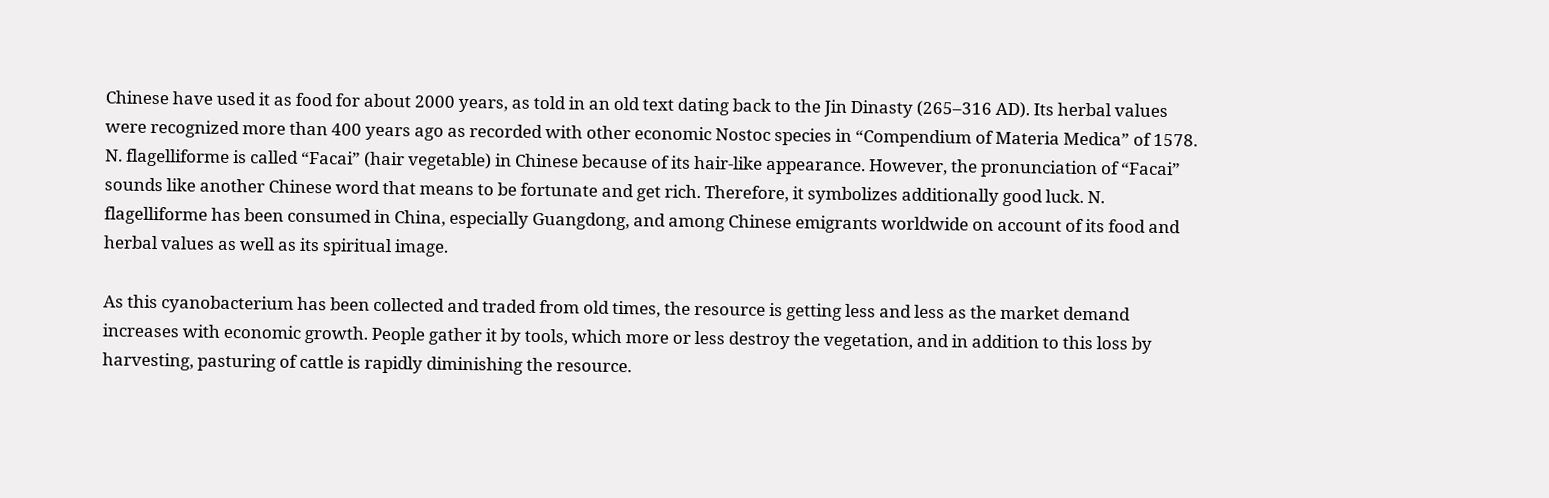Chinese have used it as food for about 2000 years, as told in an old text dating back to the Jin Dinasty (265–316 AD). Its herbal values were recognized more than 400 years ago as recorded with other economic Nostoc species in “Compendium of Materia Medica” of 1578. N. flagelliforme is called “Facai” (hair vegetable) in Chinese because of its hair-like appearance. However, the pronunciation of “Facai” sounds like another Chinese word that means to be fortunate and get rich. Therefore, it symbolizes additionally good luck. N. flagelliforme has been consumed in China, especially Guangdong, and among Chinese emigrants worldwide on account of its food and herbal values as well as its spiritual image.

As this cyanobacterium has been collected and traded from old times, the resource is getting less and less as the market demand increases with economic growth. People gather it by tools, which more or less destroy the vegetation, and in addition to this loss by harvesting, pasturing of cattle is rapidly diminishing the resource.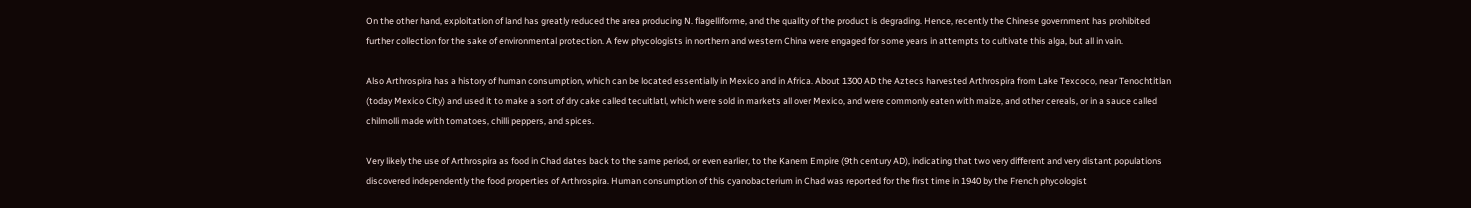On the other hand, exploitation of land has greatly reduced the area producing N. flagelliforme, and the quality of the product is degrading. Hence, recently the Chinese government has prohibited further collection for the sake of environmental protection. A few phycologists in northern and western China were engaged for some years in attempts to cultivate this alga, but all in vain.

Also Arthrospira has a history of human consumption, which can be located essentially in Mexico and in Africa. About 1300 AD the Aztecs harvested Arthrospira from Lake Texcoco, near Tenochtitlan (today Mexico City) and used it to make a sort of dry cake called tecuitlatl, which were sold in markets all over Mexico, and were commonly eaten with maize, and other cereals, or in a sauce called chilmolli made with tomatoes, chilli peppers, and spices.

Very likely the use of Arthrospira as food in Chad dates back to the same period, or even earlier, to the Kanem Empire (9th century AD), indicating that two very different and very distant populations discovered independently the food properties of Arthrospira. Human consumption of this cyanobacterium in Chad was reported for the first time in 1940 by the French phycologist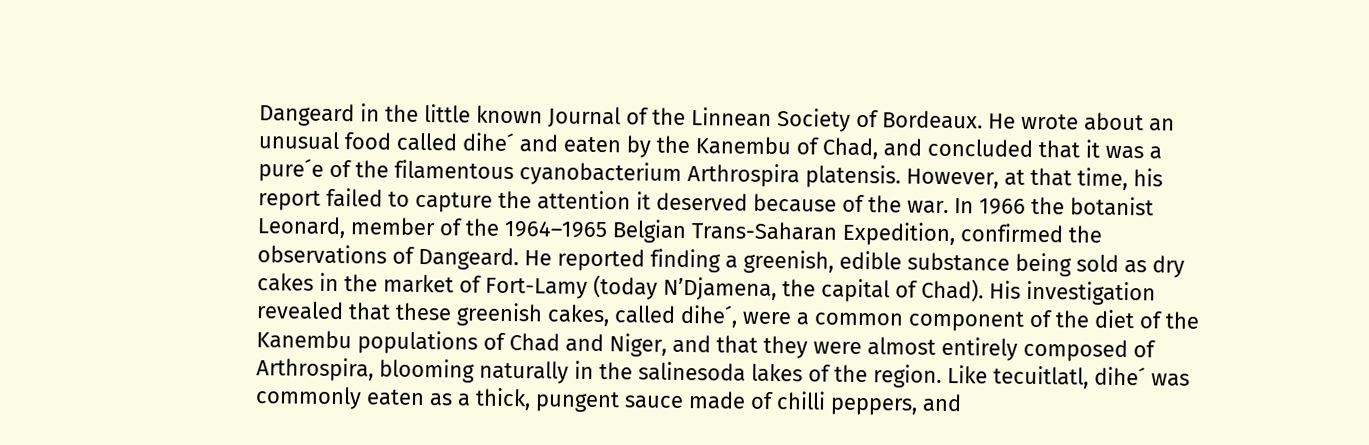Dangeard in the little known Journal of the Linnean Society of Bordeaux. He wrote about an unusual food called dihe´ and eaten by the Kanembu of Chad, and concluded that it was a pure´e of the filamentous cyanobacterium Arthrospira platensis. However, at that time, his report failed to capture the attention it deserved because of the war. In 1966 the botanist Leonard, member of the 1964–1965 Belgian Trans-Saharan Expedition, confirmed the observations of Dangeard. He reported finding a greenish, edible substance being sold as dry cakes in the market of Fort-Lamy (today N’Djamena, the capital of Chad). His investigation revealed that these greenish cakes, called dihe´, were a common component of the diet of the Kanembu populations of Chad and Niger, and that they were almost entirely composed of Arthrospira, blooming naturally in the salinesoda lakes of the region. Like tecuitlatl, dihe´ was commonly eaten as a thick, pungent sauce made of chilli peppers, and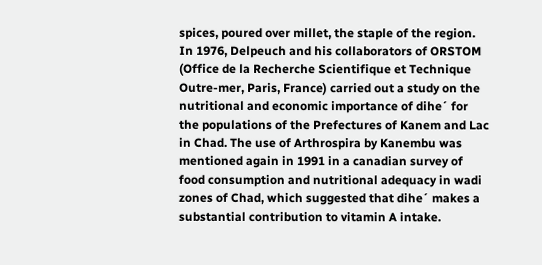spices, poured over millet, the staple of the region. In 1976, Delpeuch and his collaborators of ORSTOM (Office de la Recherche Scientifique et Technique Outre-mer, Paris, France) carried out a study on the nutritional and economic importance of dihe´ for the populations of the Prefectures of Kanem and Lac in Chad. The use of Arthrospira by Kanembu was mentioned again in 1991 in a canadian survey of food consumption and nutritional adequacy in wadi zones of Chad, which suggested that dihe´ makes a substantial contribution to vitamin A intake.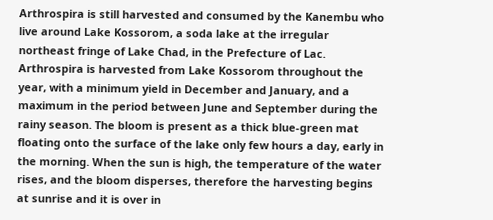Arthrospira is still harvested and consumed by the Kanembu who live around Lake Kossorom, a soda lake at the irregular northeast fringe of Lake Chad, in the Prefecture of Lac. Arthrospira is harvested from Lake Kossorom throughout the year, with a minimum yield in December and January, and a maximum in the period between June and September during the rainy season. The bloom is present as a thick blue-green mat floating onto the surface of the lake only few hours a day, early in the morning. When the sun is high, the temperature of the water rises, and the bloom disperses, therefore the harvesting begins at sunrise and it is over in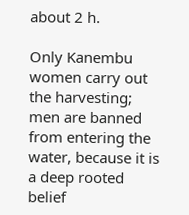about 2 h.

Only Kanembu women carry out the harvesting; men are banned from entering the water, because it is a deep rooted belief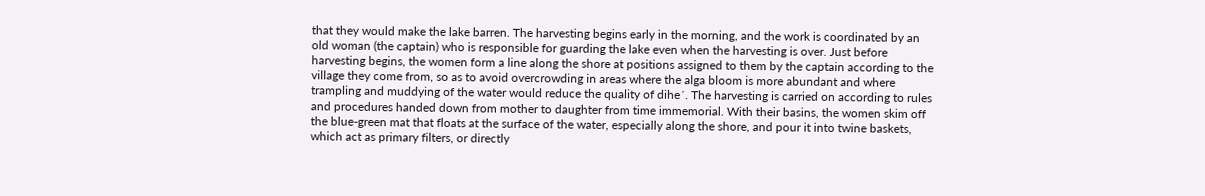that they would make the lake barren. The harvesting begins early in the morning, and the work is coordinated by an old woman (the captain) who is responsible for guarding the lake even when the harvesting is over. Just before harvesting begins, the women form a line along the shore at positions assigned to them by the captain according to the village they come from, so as to avoid overcrowding in areas where the alga bloom is more abundant and where trampling and muddying of the water would reduce the quality of dihe´. The harvesting is carried on according to rules and procedures handed down from mother to daughter from time immemorial. With their basins, the women skim off the blue-green mat that floats at the surface of the water, especially along the shore, and pour it into twine baskets, which act as primary filters, or directly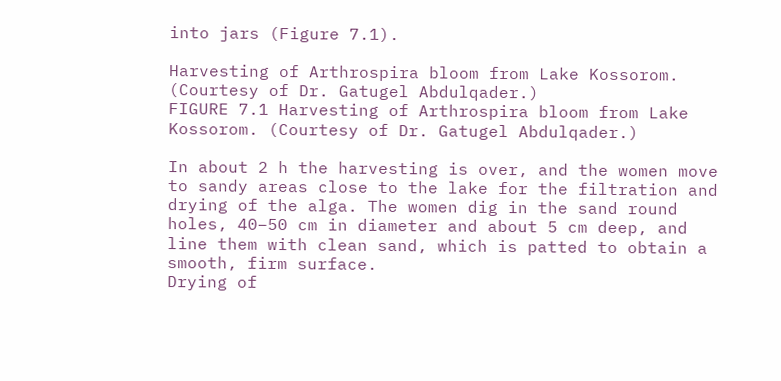into jars (Figure 7.1).

Harvesting of Arthrospira bloom from Lake Kossorom. (Courtesy of Dr. Gatugel Abdulqader.)
FIGURE 7.1 Harvesting of Arthrospira bloom from Lake Kossorom. (Courtesy of Dr. Gatugel Abdulqader.)

In about 2 h the harvesting is over, and the women move to sandy areas close to the lake for the filtration and drying of the alga. The women dig in the sand round holes, 40–50 cm in diameter and about 5 cm deep, and line them with clean sand, which is patted to obtain a smooth, firm surface.
Drying of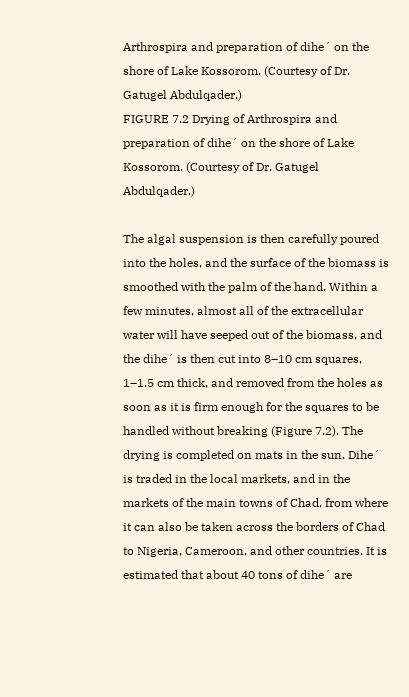Arthrospira and preparation of dihe´ on the shore of Lake Kossorom. (Courtesy of Dr. Gatugel Abdulqader.)
FIGURE 7.2 Drying of Arthrospira and preparation of dihe´ on the shore of Lake Kossorom. (Courtesy of Dr. Gatugel Abdulqader.)

The algal suspension is then carefully poured into the holes, and the surface of the biomass is smoothed with the palm of the hand. Within a few minutes, almost all of the extracellular water will have seeped out of the biomass, and the dihe´ is then cut into 8–10 cm squares, 1–1.5 cm thick, and removed from the holes as soon as it is firm enough for the squares to be handled without breaking (Figure 7.2). The drying is completed on mats in the sun. Dihe´ is traded in the local markets, and in the markets of the main towns of Chad, from where it can also be taken across the borders of Chad to Nigeria, Cameroon, and other countries. It is estimated that about 40 tons of dihe´ are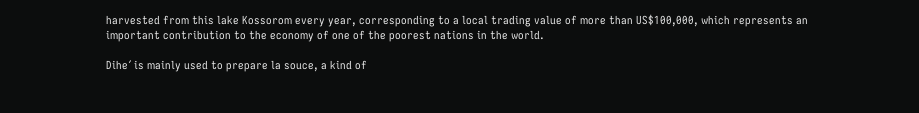harvested from this lake Kossorom every year, corresponding to a local trading value of more than US$100,000, which represents an important contribution to the economy of one of the poorest nations in the world.

Dihe´ is mainly used to prepare la souce, a kind of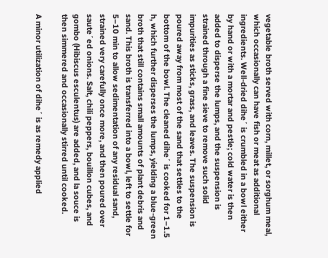vegetable broth served with corn, millet, or sorghum meal, which occasionally can have fish or meat as additional ingredients. Well-dried dihe´ is crumbled in a bowl either by hand or with a mortar and pestle; cold water is then added to disperse the lumps, and the suspension is strained through a fine sieve to remove such solid impurities as sticks, grass, and leaves. The suspension is poured away from most of the sand that settles to the bottom of the bowl. The cleaned dihe´ is cooked for 1–1.5 h, which further disperses the lumps, yielding a blue-green broth that still contains small amounts of plant debris and sand. This broth is transferred into a bowl, left to settle for 5–10 min to allow sedimentation of any residual sand, strained very carefully once more, and then poured over saute´ed onions. Salt, chili peppers, bouillon cubes, and gombo (Hibiscus esculentus) are added, and la souce is then simmered and occasionally stirred until cooked.

A minor utilization of dihe´ is as remedy applied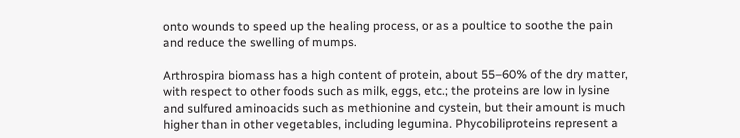onto wounds to speed up the healing process, or as a poultice to soothe the pain and reduce the swelling of mumps.

Arthrospira biomass has a high content of protein, about 55–60% of the dry matter, with respect to other foods such as milk, eggs, etc.; the proteins are low in lysine and sulfured aminoacids such as methionine and cystein, but their amount is much higher than in other vegetables, including legumina. Phycobiliproteins represent a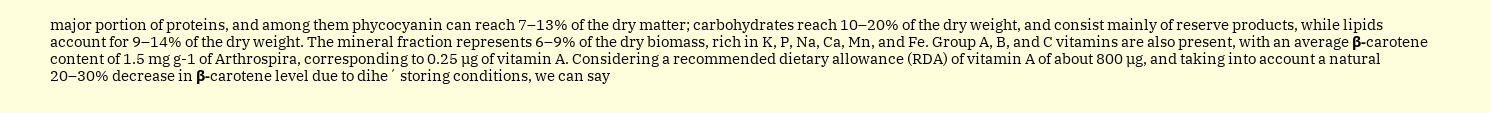major portion of proteins, and among them phycocyanin can reach 7–13% of the dry matter; carbohydrates reach 10–20% of the dry weight, and consist mainly of reserve products, while lipids account for 9–14% of the dry weight. The mineral fraction represents 6–9% of the dry biomass, rich in K, P, Na, Ca, Mn, and Fe. Group A, B, and C vitamins are also present, with an average β-carotene content of 1.5 mg g-1 of Arthrospira, corresponding to 0.25 µg of vitamin A. Considering a recommended dietary allowance (RDA) of vitamin A of about 800 µg, and taking into account a natural 20–30% decrease in β-carotene level due to dihe´ storing conditions, we can say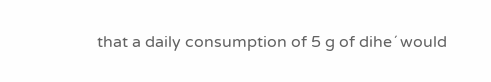that a daily consumption of 5 g of dihe´ would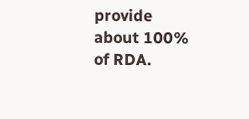provide about 100% of RDA.